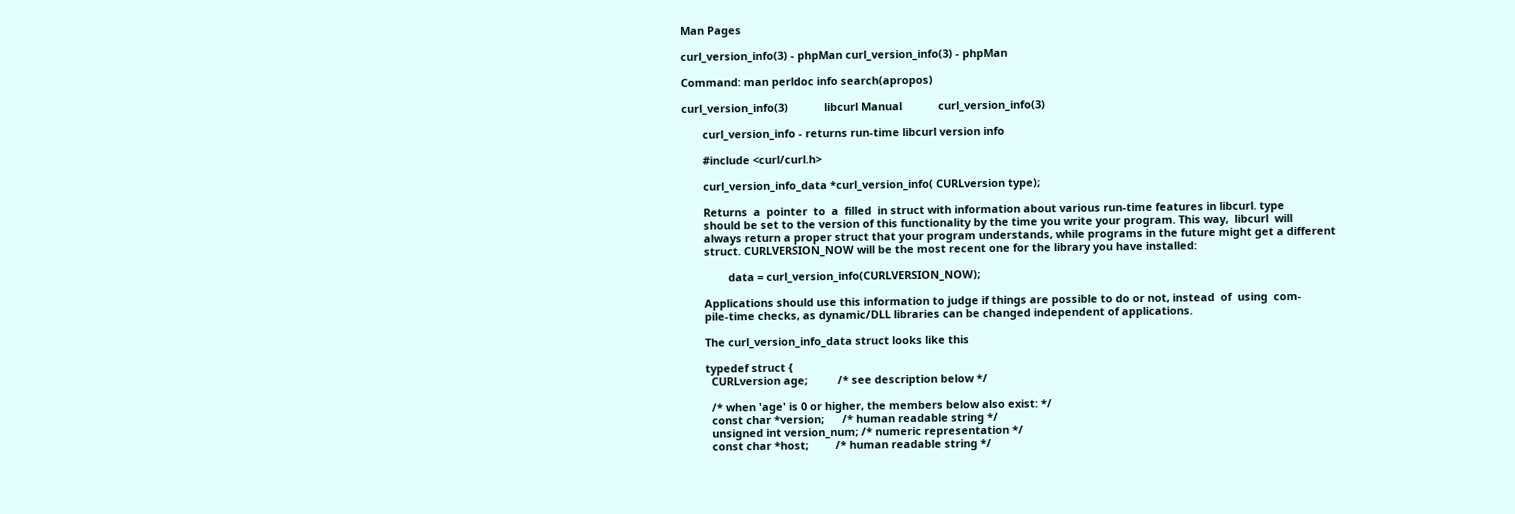Man Pages

curl_version_info(3) - phpMan curl_version_info(3) - phpMan

Command: man perldoc info search(apropos)

curl_version_info(3)            libcurl Manual            curl_version_info(3)

       curl_version_info - returns run-time libcurl version info

       #include <curl/curl.h>

       curl_version_info_data *curl_version_info( CURLversion type);

       Returns  a  pointer  to  a  filled  in struct with information about various run-time features in libcurl. type
       should be set to the version of this functionality by the time you write your program. This way,  libcurl  will
       always return a proper struct that your program understands, while programs in the future might get a different
       struct. CURLVERSION_NOW will be the most recent one for the library you have installed:

               data = curl_version_info(CURLVERSION_NOW);

       Applications should use this information to judge if things are possible to do or not, instead  of  using  com-
       pile-time checks, as dynamic/DLL libraries can be changed independent of applications.

       The curl_version_info_data struct looks like this

       typedef struct {
         CURLversion age;          /* see description below */

         /* when 'age' is 0 or higher, the members below also exist: */
         const char *version;      /* human readable string */
         unsigned int version_num; /* numeric representation */
         const char *host;         /* human readable string */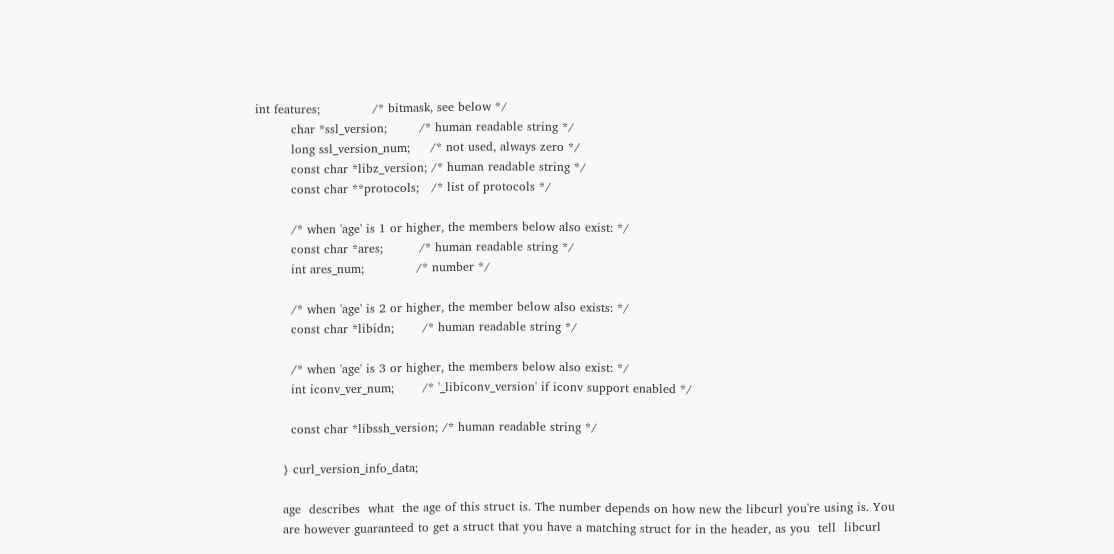int features;             /* bitmask, see below */
         char *ssl_version;        /* human readable string */
         long ssl_version_num;     /* not used, always zero */
         const char *libz_version; /* human readable string */
         const char **protocols;   /* list of protocols */

         /* when 'age' is 1 or higher, the members below also exist: */
         const char *ares;         /* human readable string */
         int ares_num;             /* number */

         /* when 'age' is 2 or higher, the member below also exists: */
         const char *libidn;       /* human readable string */

         /* when 'age' is 3 or higher, the members below also exist: */
         int iconv_ver_num;       /* '_libiconv_version' if iconv support enabled */

         const char *libssh_version; /* human readable string */

       } curl_version_info_data;

       age  describes  what  the age of this struct is. The number depends on how new the libcurl you're using is. You
       are however guaranteed to get a struct that you have a matching struct for in the header, as you  tell  libcurl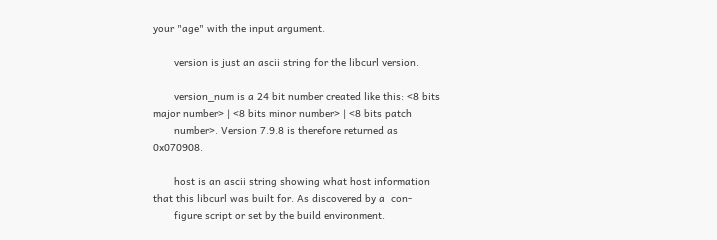your "age" with the input argument.

       version is just an ascii string for the libcurl version.

       version_num is a 24 bit number created like this: <8 bits major number> | <8 bits minor number> | <8 bits patch
       number>. Version 7.9.8 is therefore returned as 0x070908.

       host is an ascii string showing what host information that this libcurl was built for. As discovered by a  con-
       figure script or set by the build environment.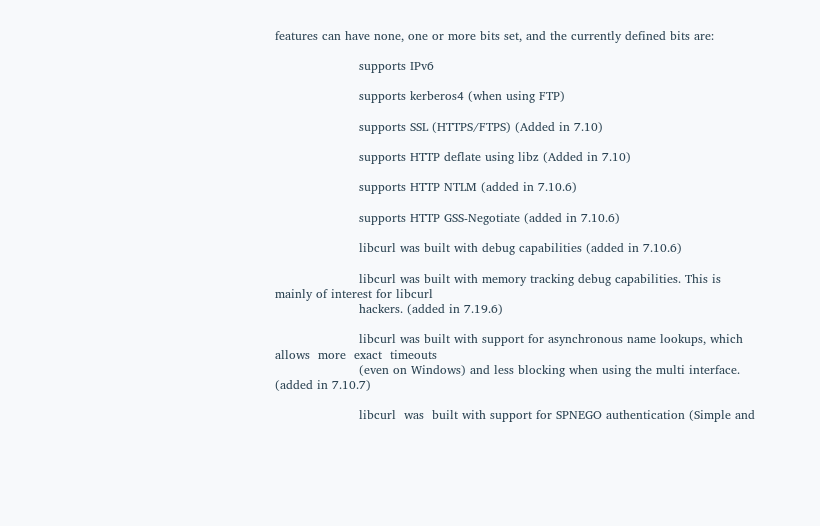features can have none, one or more bits set, and the currently defined bits are:

                     supports IPv6

                     supports kerberos4 (when using FTP)

                     supports SSL (HTTPS/FTPS) (Added in 7.10)

                     supports HTTP deflate using libz (Added in 7.10)

                     supports HTTP NTLM (added in 7.10.6)

                     supports HTTP GSS-Negotiate (added in 7.10.6)

                     libcurl was built with debug capabilities (added in 7.10.6)

                     libcurl was built with memory tracking debug capabilities. This is mainly of interest for libcurl
                     hackers. (added in 7.19.6)

                     libcurl was built with support for asynchronous name lookups, which allows  more  exact  timeouts
                     (even on Windows) and less blocking when using the multi interface. (added in 7.10.7)

                     libcurl  was  built with support for SPNEGO authentication (Simple and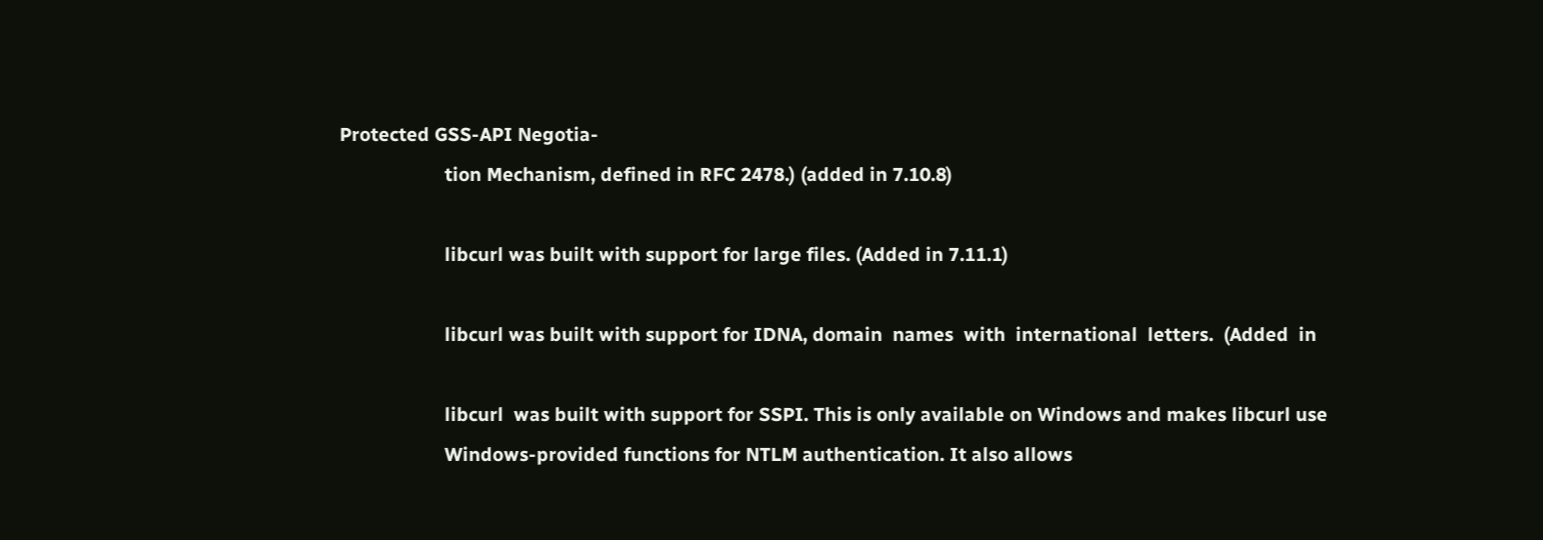Protected GSS-API Negotia-
                     tion Mechanism, defined in RFC 2478.) (added in 7.10.8)

                     libcurl was built with support for large files. (Added in 7.11.1)

                     libcurl was built with support for IDNA, domain  names  with  international  letters.  (Added  in

                     libcurl  was built with support for SSPI. This is only available on Windows and makes libcurl use
                     Windows-provided functions for NTLM authentication. It also allows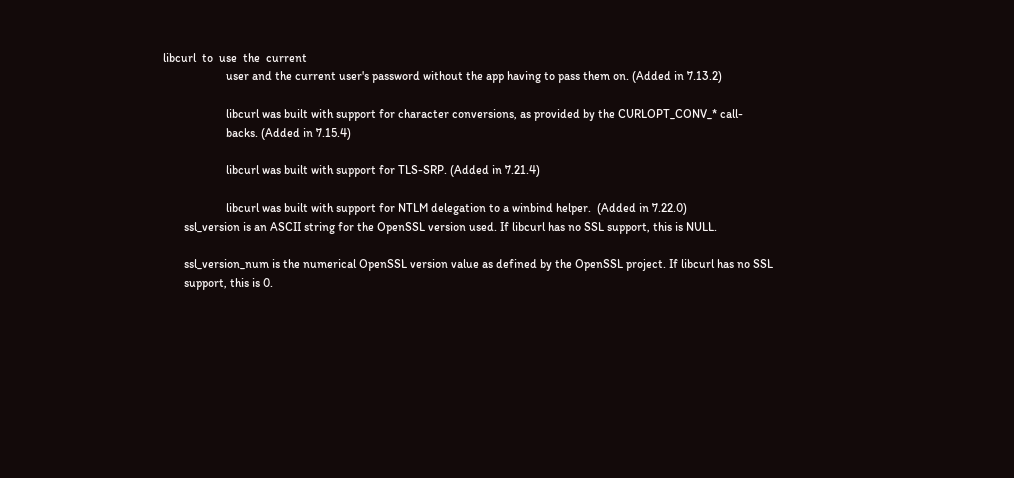libcurl  to  use  the  current
                     user and the current user's password without the app having to pass them on. (Added in 7.13.2)

                     libcurl was built with support for character conversions, as provided by the CURLOPT_CONV_* call-
                     backs. (Added in 7.15.4)

                     libcurl was built with support for TLS-SRP. (Added in 7.21.4)

                     libcurl was built with support for NTLM delegation to a winbind helper.  (Added in 7.22.0)
       ssl_version is an ASCII string for the OpenSSL version used. If libcurl has no SSL support, this is NULL.

       ssl_version_num is the numerical OpenSSL version value as defined by the OpenSSL project. If libcurl has no SSL
       support, this is 0.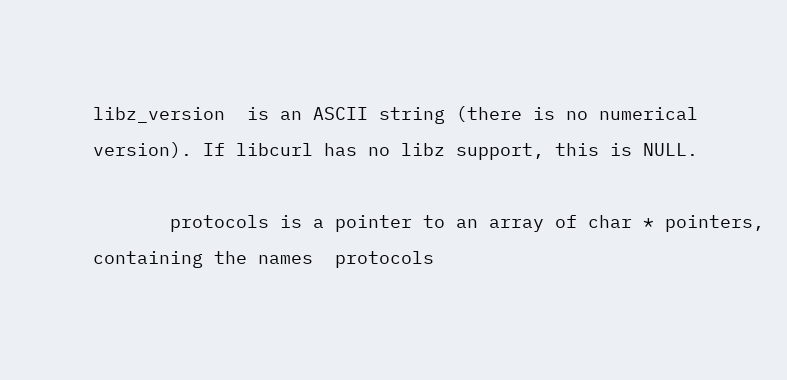libz_version  is an ASCII string (there is no numerical version). If libcurl has no libz support, this is NULL.

       protocols is a pointer to an array of char * pointers, containing the names  protocols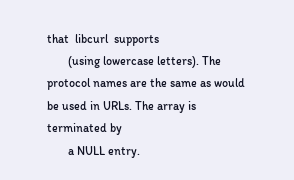that  libcurl  supports
       (using lowercase letters). The protocol names are the same as would be used in URLs. The array is terminated by
       a NULL entry.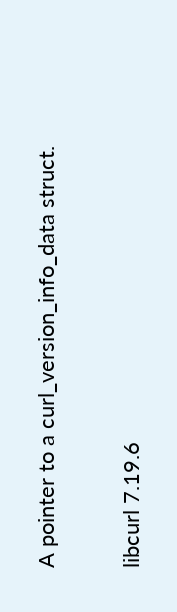A pointer to a curl_version_info_data struct.


libcurl 7.19.6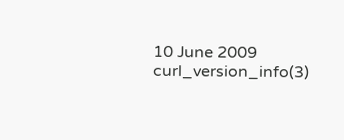10 June 2009             curl_version_info(3)